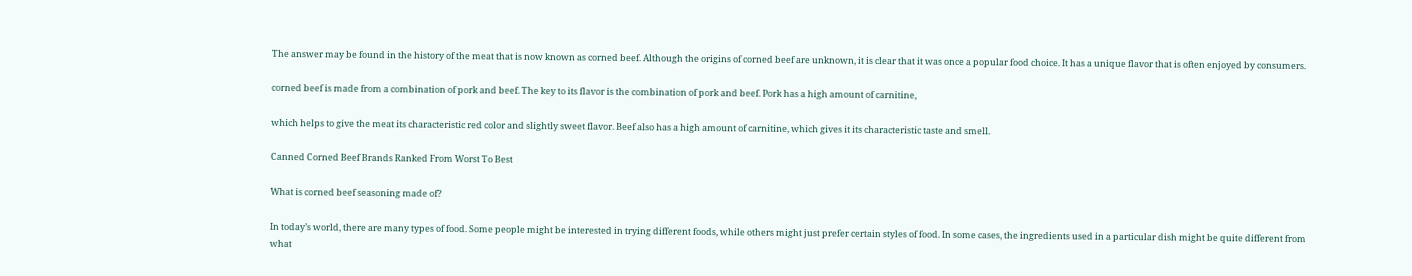The answer may be found in the history of the meat that is now known as corned beef. Although the origins of corned beef are unknown, it is clear that it was once a popular food choice. It has a unique flavor that is often enjoyed by consumers.

corned beef is made from a combination of pork and beef. The key to its flavor is the combination of pork and beef. Pork has a high amount of carnitine,

which helps to give the meat its characteristic red color and slightly sweet flavor. Beef also has a high amount of carnitine, which gives it its characteristic taste and smell.

Canned Corned Beef Brands Ranked From Worst To Best

What is corned beef seasoning made of?

In today’s world, there are many types of food. Some people might be interested in trying different foods, while others might just prefer certain styles of food. In some cases, the ingredients used in a particular dish might be quite different from what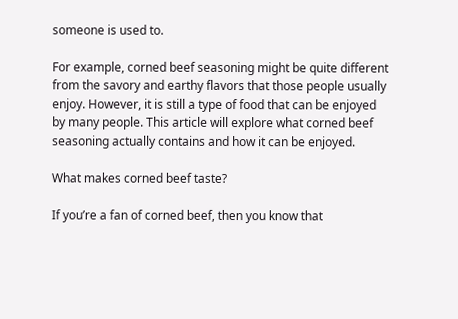someone is used to.

For example, corned beef seasoning might be quite different from the savory and earthy flavors that those people usually enjoy. However, it is still a type of food that can be enjoyed by many people. This article will explore what corned beef seasoning actually contains and how it can be enjoyed.

What makes corned beef taste?

If you’re a fan of corned beef, then you know that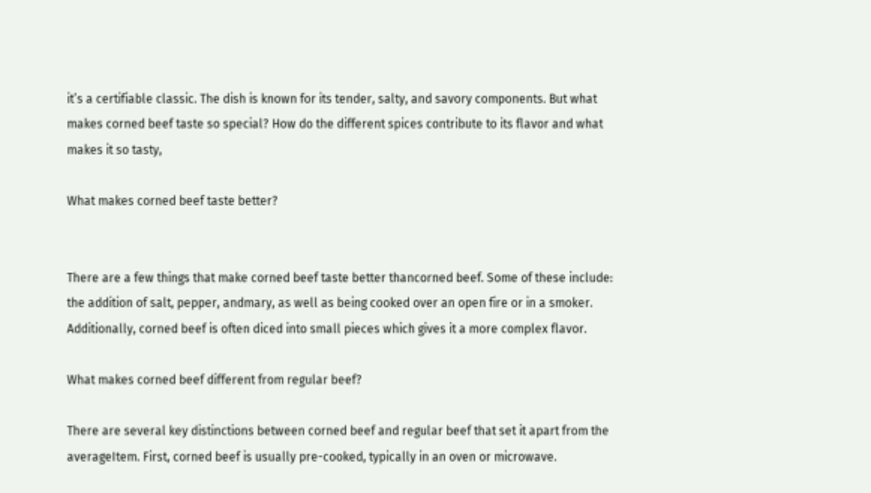it’s a certifiable classic. The dish is known for its tender, salty, and savory components. But what makes corned beef taste so special? How do the different spices contribute to its flavor and what makes it so tasty,

What makes corned beef taste better?


There are a few things that make corned beef taste better thancorned beef. Some of these include: the addition of salt, pepper, andmary, as well as being cooked over an open fire or in a smoker. Additionally, corned beef is often diced into small pieces which gives it a more complex flavor.

What makes corned beef different from regular beef?

There are several key distinctions between corned beef and regular beef that set it apart from the averageItem. First, corned beef is usually pre-cooked, typically in an oven or microwave.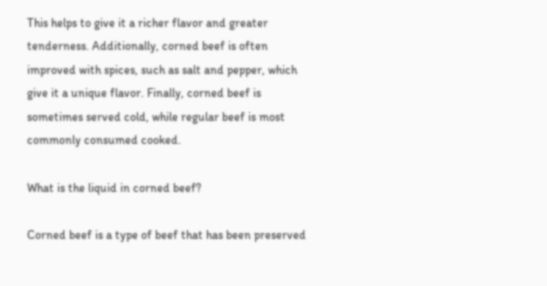This helps to give it a richer flavor and greater tenderness. Additionally, corned beef is often improved with spices, such as salt and pepper, which give it a unique flavor. Finally, corned beef is sometimes served cold, while regular beef is most commonly consumed cooked.

What is the liquid in corned beef?

Corned beef is a type of beef that has been preserved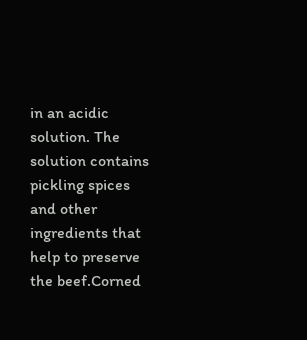in an acidic solution. The solution contains pickling spices and other ingredients that help to preserve the beef.Corned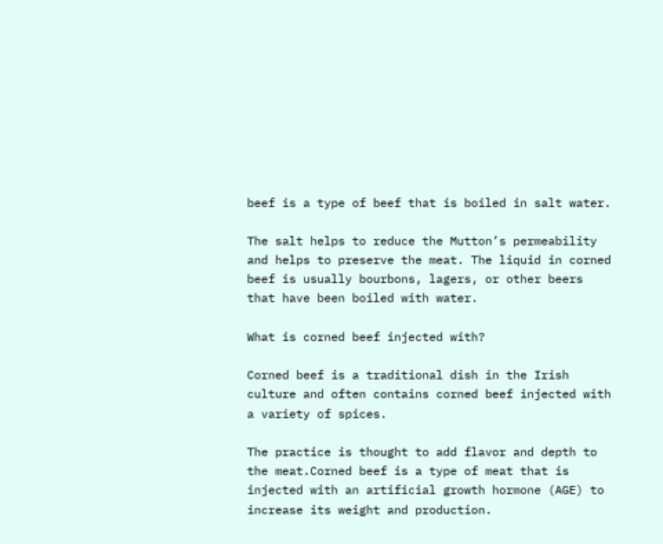beef is a type of beef that is boiled in salt water.

The salt helps to reduce the Mutton’s permeability and helps to preserve the meat. The liquid in corned beef is usually bourbons, lagers, or other beers that have been boiled with water.

What is corned beef injected with?

Corned beef is a traditional dish in the Irish culture and often contains corned beef injected with a variety of spices.

The practice is thought to add flavor and depth to the meat.Corned beef is a type of meat that is injected with an artificial growth hormone (AGE) to increase its weight and production.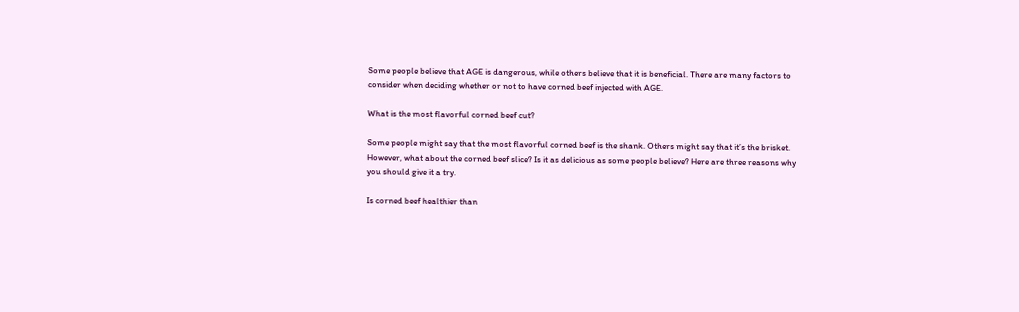Some people believe that AGE is dangerous, while others believe that it is beneficial. There are many factors to consider when deciding whether or not to have corned beef injected with AGE.

What is the most flavorful corned beef cut?

Some people might say that the most flavorful corned beef is the shank. Others might say that it’s the brisket. However, what about the corned beef slice? Is it as delicious as some people believe? Here are three reasons why you should give it a try.

Is corned beef healthier than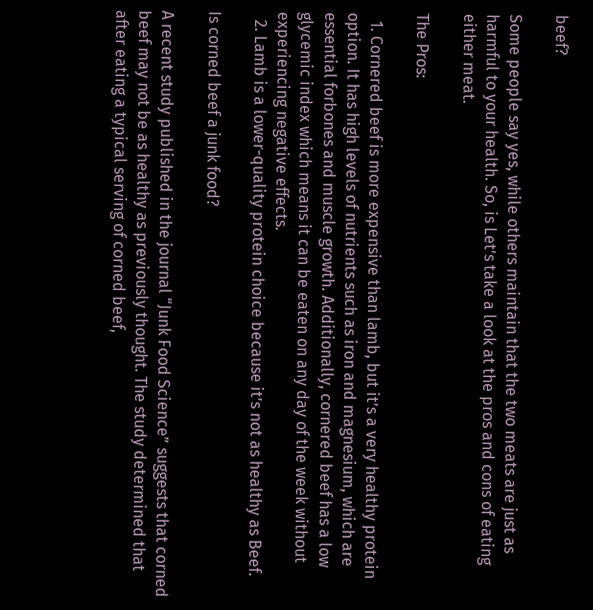beef?

Some people say yes, while others maintain that the two meats are just as harmful to your health. So, is Let’s take a look at the pros and cons of eating either meat.

The Pros:

  1. Cornered beef is more expensive than lamb, but it’s a very healthy protein option. It has high levels of nutrients such as iron and magnesium, which are essential forbones and muscle growth. Additionally, cornered beef has a low glycemic index which means it can be eaten on any day of the week without experiencing negative effects.
  2. Lamb is a lower-quality protein choice because it’s not as healthy as Beef.

Is corned beef a junk food?

A recent study published in the journal “Junk Food Science” suggests that corned beef may not be as healthy as previously thought. The study determined that after eating a typical serving of corned beef,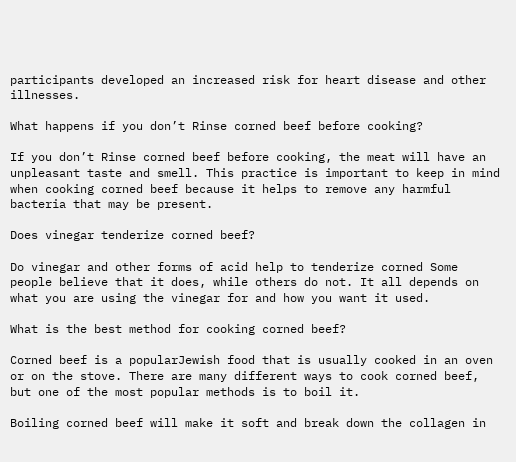participants developed an increased risk for heart disease and other illnesses.

What happens if you don’t Rinse corned beef before cooking?

If you don’t Rinse corned beef before cooking, the meat will have an unpleasant taste and smell. This practice is important to keep in mind when cooking corned beef because it helps to remove any harmful bacteria that may be present.

Does vinegar tenderize corned beef?

Do vinegar and other forms of acid help to tenderize corned Some people believe that it does, while others do not. It all depends on what you are using the vinegar for and how you want it used.

What is the best method for cooking corned beef?

Corned beef is a popularJewish food that is usually cooked in an oven or on the stove. There are many different ways to cook corned beef, but one of the most popular methods is to boil it.

Boiling corned beef will make it soft and break down the collagen in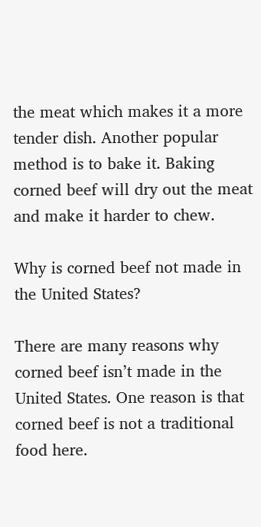the meat which makes it a more tender dish. Another popular method is to bake it. Baking corned beef will dry out the meat and make it harder to chew.

Why is corned beef not made in the United States?

There are many reasons why corned beef isn’t made in the United States. One reason is that corned beef is not a traditional food here.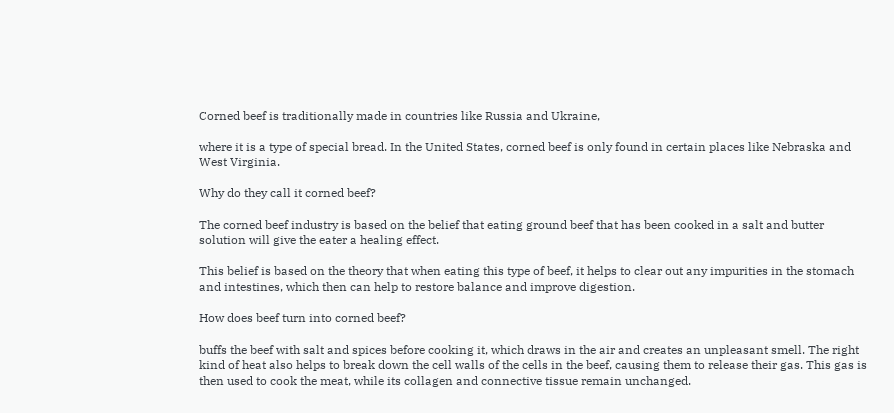Corned beef is traditionally made in countries like Russia and Ukraine,

where it is a type of special bread. In the United States, corned beef is only found in certain places like Nebraska and West Virginia.

Why do they call it corned beef?

The corned beef industry is based on the belief that eating ground beef that has been cooked in a salt and butter solution will give the eater a healing effect.

This belief is based on the theory that when eating this type of beef, it helps to clear out any impurities in the stomach and intestines, which then can help to restore balance and improve digestion.

How does beef turn into corned beef?

buffs the beef with salt and spices before cooking it, which draws in the air and creates an unpleasant smell. The right kind of heat also helps to break down the cell walls of the cells in the beef, causing them to release their gas. This gas is then used to cook the meat, while its collagen and connective tissue remain unchanged.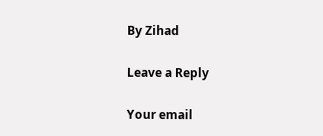By Zihad

Leave a Reply

Your email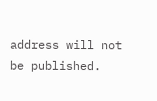address will not be published.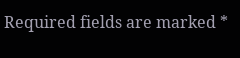Required fields are marked *